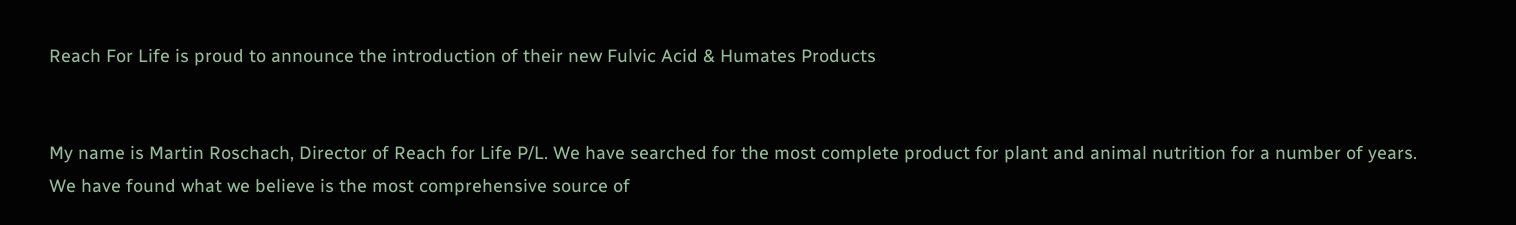Reach For Life is proud to announce the introduction of their new Fulvic Acid & Humates Products


My name is Martin Roschach, Director of Reach for Life P/L. We have searched for the most complete product for plant and animal nutrition for a number of years. We have found what we believe is the most comprehensive source of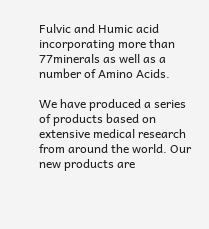Fulvic and Humic acid incorporating more than 77minerals as well as a number of Amino Acids.

We have produced a series of products based on extensive medical research from around the world. Our new products are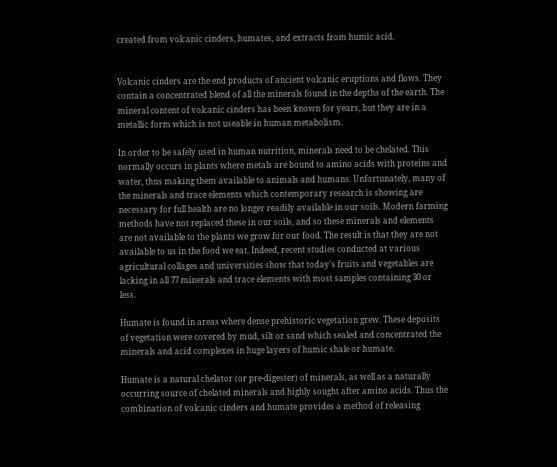created from volcanic cinders, humates, and extracts from humic acid.


Volcanic cinders are the end products of ancient volcanic eruptions and flows. They contain a concentrated blend of all the minerals found in the depths of the earth. The mineral content of volcanic cinders has been known for years, but they are in a metallic form which is not useable in human metabolism.

In order to be safely used in human nutrition, minerals need to be chelated. This normally occurs in plants where metals are bound to amino acids with proteins and water, thus making them available to animals and humans. Unfortunately, many of the minerals and trace elements which contemporary research is showing are necessary for full health are no longer readily available in our soils. Modern farming methods have not replaced these in our soils, and so these minerals and elements are not available to the plants we grow for our food. The result is that they are not available to us in the food we eat. Indeed, recent studies conducted at various agricultural collages and universities show that today's fruits and vegetables are lacking in all 77 minerals and trace elements with most samples containing 30 or less.

Humate is found in areas where dense prehistoric vegetation grew. These deposits of vegetation were covered by mud, silt or sand which sealed and concentrated the minerals and acid complexes in huge layers of humic shale or humate.

Humate is a natural chelator (or pre-digester) of minerals, as well as a naturally occurring source of chelated minerals and highly sought after amino acids. Thus the combination of volcanic cinders and humate provides a method of releasing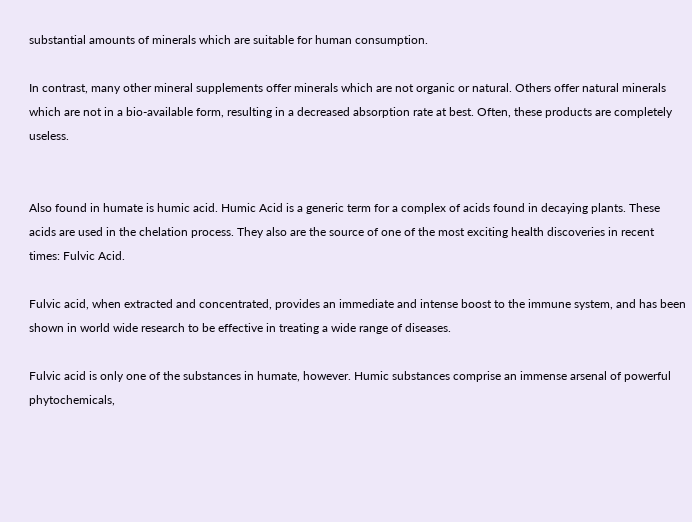substantial amounts of minerals which are suitable for human consumption.

In contrast, many other mineral supplements offer minerals which are not organic or natural. Others offer natural minerals which are not in a bio-available form, resulting in a decreased absorption rate at best. Often, these products are completely useless.


Also found in humate is humic acid. Humic Acid is a generic term for a complex of acids found in decaying plants. These acids are used in the chelation process. They also are the source of one of the most exciting health discoveries in recent times: Fulvic Acid.

Fulvic acid, when extracted and concentrated, provides an immediate and intense boost to the immune system, and has been shown in world wide research to be effective in treating a wide range of diseases.

Fulvic acid is only one of the substances in humate, however. Humic substances comprise an immense arsenal of powerful phytochemicals,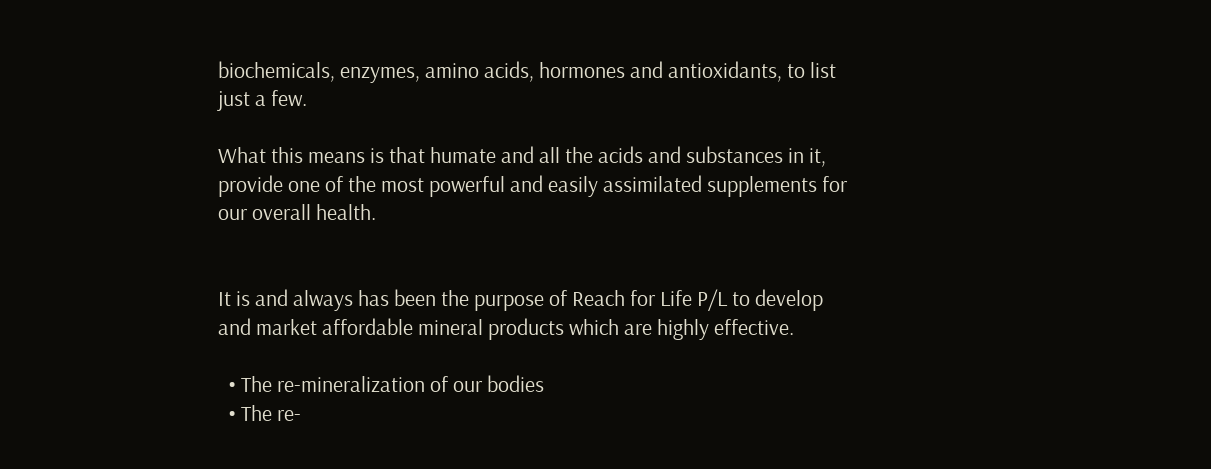biochemicals, enzymes, amino acids, hormones and antioxidants, to list just a few.

What this means is that humate and all the acids and substances in it, provide one of the most powerful and easily assimilated supplements for our overall health.


It is and always has been the purpose of Reach for Life P/L to develop and market affordable mineral products which are highly effective.

  • The re-mineralization of our bodies
  • The re-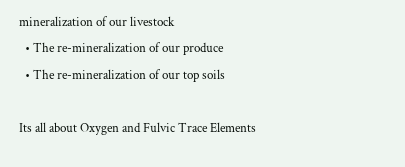mineralization of our livestock
  • The re-mineralization of our produce
  • The re-mineralization of our top soils

Its all about Oxygen and Fulvic Trace Elements